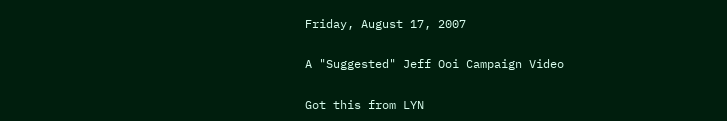Friday, August 17, 2007

A "Suggested" Jeff Ooi Campaign Video

Got this from LYN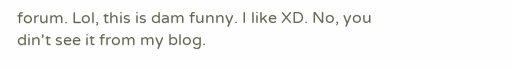forum. Lol, this is dam funny. I like XD. No, you din't see it from my blog.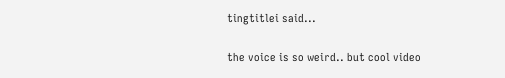tingtitlei said...

the voice is so weird.. but cool video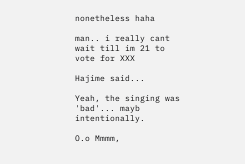nonetheless haha

man.. i really cant wait till im 21 to vote for XXX

Hajime said...

Yeah, the singing was 'bad'... mayb intentionally.

O.o Mmmm,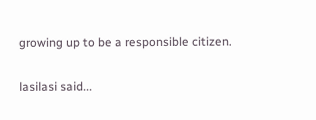growing up to be a responsible citizen.

lasilasi said...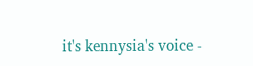it's kennysia's voice -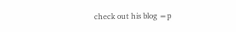check out his blog =p